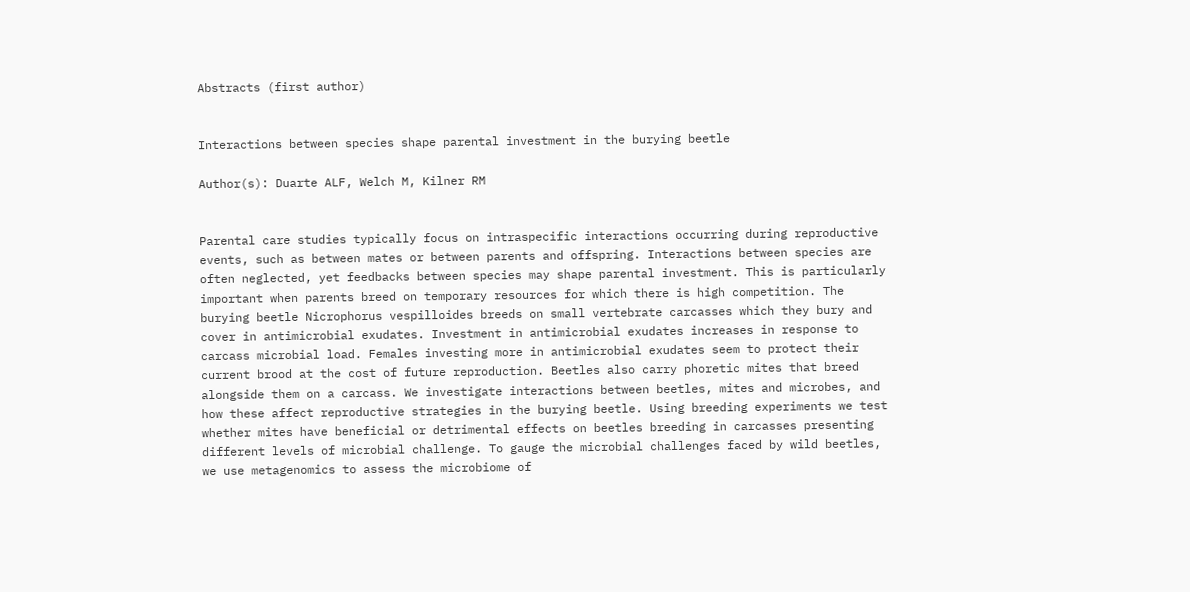Abstracts (first author)


Interactions between species shape parental investment in the burying beetle

Author(s): Duarte ALF, Welch M, Kilner RM


Parental care studies typically focus on intraspecific interactions occurring during reproductive events, such as between mates or between parents and offspring. Interactions between species are often neglected, yet feedbacks between species may shape parental investment. This is particularly important when parents breed on temporary resources for which there is high competition. The burying beetle Nicrophorus vespilloides breeds on small vertebrate carcasses which they bury and cover in antimicrobial exudates. Investment in antimicrobial exudates increases in response to carcass microbial load. Females investing more in antimicrobial exudates seem to protect their current brood at the cost of future reproduction. Beetles also carry phoretic mites that breed alongside them on a carcass. We investigate interactions between beetles, mites and microbes, and how these affect reproductive strategies in the burying beetle. Using breeding experiments we test whether mites have beneficial or detrimental effects on beetles breeding in carcasses presenting different levels of microbial challenge. To gauge the microbial challenges faced by wild beetles, we use metagenomics to assess the microbiome of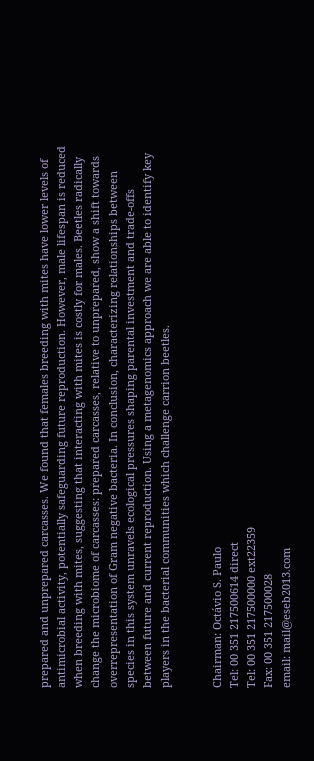prepared and unprepared carcasses. We found that females breeding with mites have lower levels of antimicrobial activity, potentially safeguarding future reproduction. However, male lifespan is reduced when breeding with mites, suggesting that interacting with mites is costly for males. Beetles radically change the microbiome of carcasses: prepared carcasses, relative to unprepared, show a shift towards overrepresentation of Gram negative bacteria. In conclusion, characterizing relationships between species in this system unravels ecological pressures shaping parental investment and trade-offs between future and current reproduction. Using a metagenomics approach we are able to identify key players in the bacterial communities which challenge carrion beetles.


Chairman: Octávio S. Paulo
Tel: 00 351 217500614 direct
Tel: 00 351 217500000 ext22359
Fax: 00 351 217500028
email: mail@eseb2013.com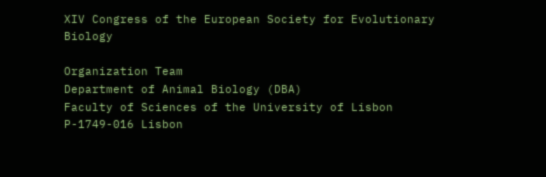XIV Congress of the European Society for Evolutionary Biology

Organization Team
Department of Animal Biology (DBA)
Faculty of Sciences of the University of Lisbon
P-1749-016 Lisbon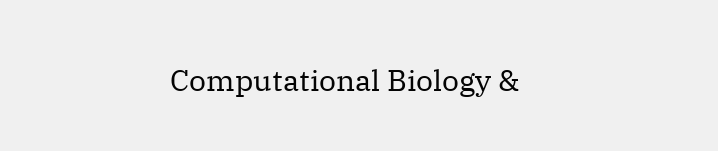Computational Biology &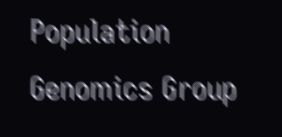Population Genomics Group